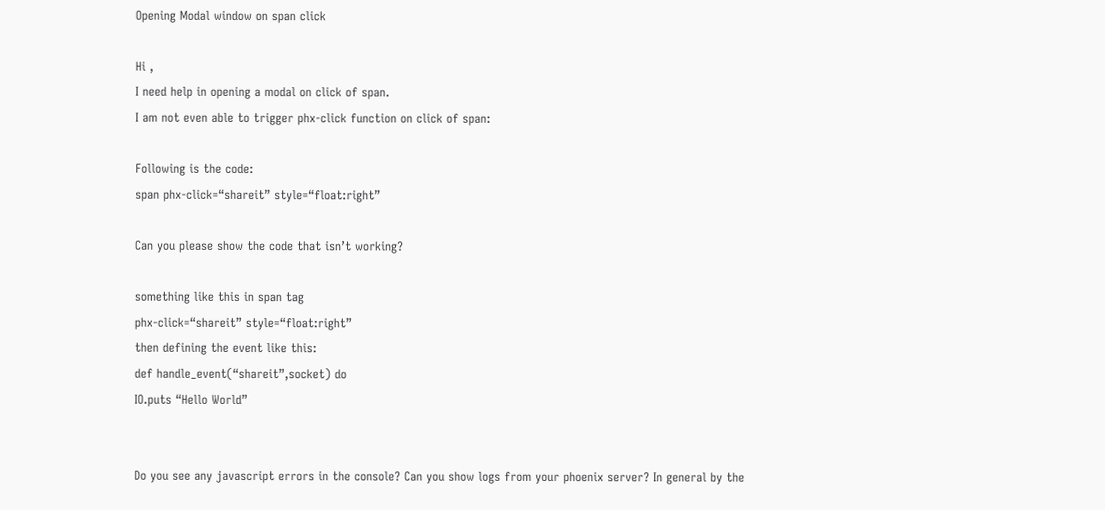Opening Modal window on span click

Hi ,
I need help in opening a modal on click of span.
I am not even able to trigger phx-click function on click of span:

Following is the code:
span phx-click=“shareit” style=“float:right”

Can you please show the code that isn’t working?

something like this in span tag
phx-click=“shareit” style=“float:right”
then defining the event like this:
def handle_event(“shareit”,socket) do
IO.puts “Hello World”


Do you see any javascript errors in the console? Can you show logs from your phoenix server? In general by the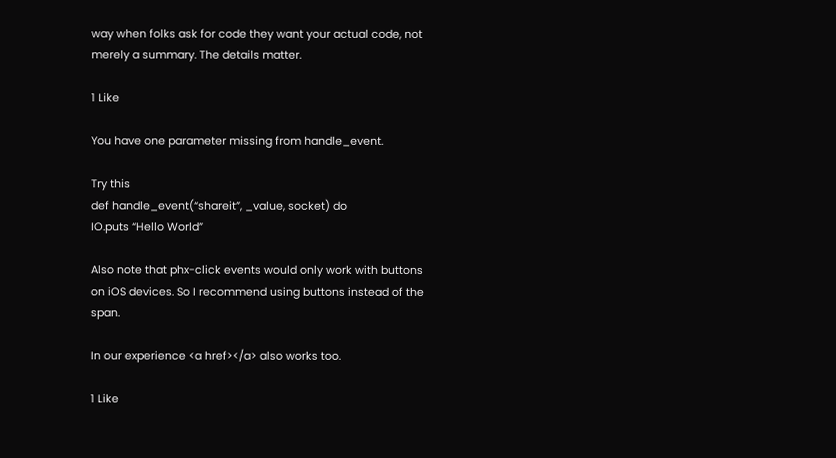way when folks ask for code they want your actual code, not merely a summary. The details matter.

1 Like

You have one parameter missing from handle_event.

Try this
def handle_event(“shareit”, _value, socket) do
IO.puts “Hello World”

Also note that phx-click events would only work with buttons on iOS devices. So I recommend using buttons instead of the span.

In our experience <a href></a> also works too.

1 Like